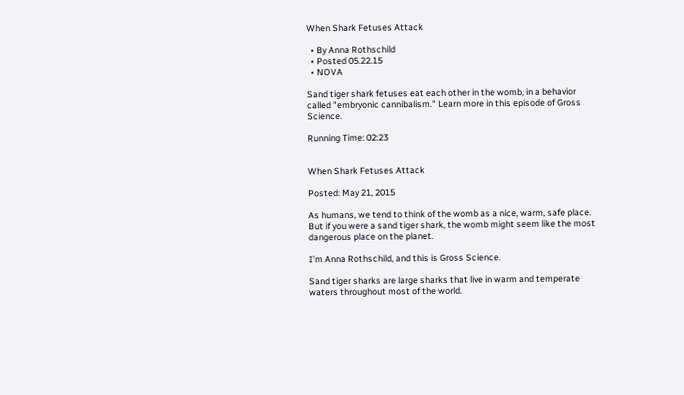When Shark Fetuses Attack

  • By Anna Rothschild
  • Posted 05.22.15
  • NOVA

Sand tiger shark fetuses eat each other in the womb, in a behavior called "embryonic cannibalism." Learn more in this episode of Gross Science.

Running Time: 02:23


When Shark Fetuses Attack

Posted: May 21, 2015

As humans, we tend to think of the womb as a nice, warm, safe place. But if you were a sand tiger shark, the womb might seem like the most dangerous place on the planet.

I’m Anna Rothschild, and this is Gross Science.

Sand tiger sharks are large sharks that live in warm and temperate waters throughout most of the world.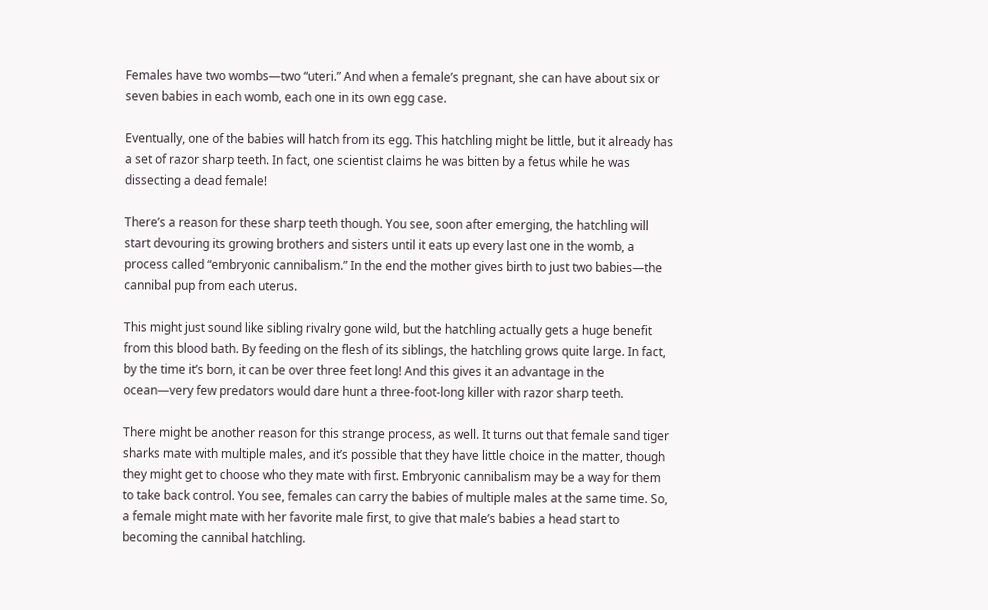Females have two wombs—two “uteri.” And when a female’s pregnant, she can have about six or seven babies in each womb, each one in its own egg case.

Eventually, one of the babies will hatch from its egg. This hatchling might be little, but it already has a set of razor sharp teeth. In fact, one scientist claims he was bitten by a fetus while he was dissecting a dead female!

There’s a reason for these sharp teeth though. You see, soon after emerging, the hatchling will start devouring its growing brothers and sisters until it eats up every last one in the womb, a process called “embryonic cannibalism.” In the end the mother gives birth to just two babies—the cannibal pup from each uterus.

This might just sound like sibling rivalry gone wild, but the hatchling actually gets a huge benefit from this blood bath. By feeding on the flesh of its siblings, the hatchling grows quite large. In fact, by the time it’s born, it can be over three feet long! And this gives it an advantage in the ocean—very few predators would dare hunt a three-foot-long killer with razor sharp teeth.

There might be another reason for this strange process, as well. It turns out that female sand tiger sharks mate with multiple males, and it’s possible that they have little choice in the matter, though they might get to choose who they mate with first. Embryonic cannibalism may be a way for them to take back control. You see, females can carry the babies of multiple males at the same time. So, a female might mate with her favorite male first, to give that male’s babies a head start to becoming the cannibal hatchling.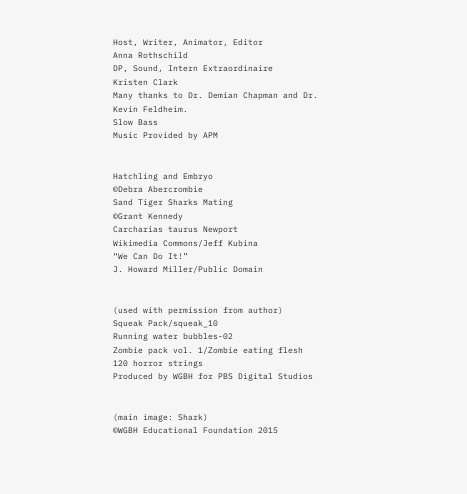Host, Writer, Animator, Editor
Anna Rothschild
DP, Sound, Intern Extraordinaire
Kristen Clark
Many thanks to Dr. Demian Chapman and Dr. Kevin Feldheim.
Slow Bass
Music Provided by APM


Hatchling and Embryo
©Debra Abercrombie
Sand Tiger Sharks Mating
©Grant Kennedy
Carcharias taurus Newport
Wikimedia Commons/Jeff Kubina
“We Can Do It!”
J. Howard Miller/Public Domain


(used with permission from author)
Squeak Pack/squeak_10
Running water bubbles-02
Zombie pack vol. 1/Zombie eating flesh
120 horror strings
Produced by WGBH for PBS Digital Studios


(main image: Shark)
©WGBH Educational Foundation 2015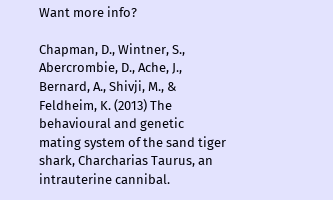Want more info?

Chapman, D., Wintner, S., Abercrombie, D., Ache, J., Bernard, A., Shivji, M., & Feldheim, K. (2013) The behavioural and genetic mating system of the sand tiger shark, Charcharias Taurus, an intrauterine cannibal.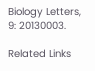Biology Letters, 9: 20130003.

Related Links